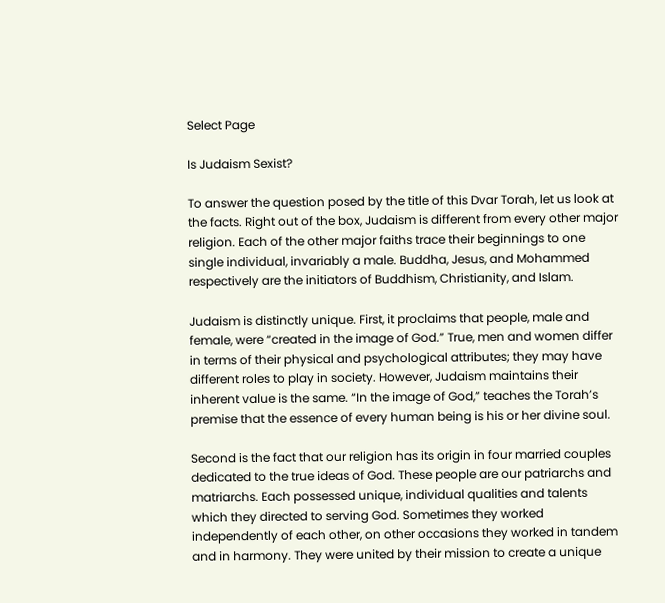Select Page

Is Judaism Sexist?

To answer the question posed by the title of this Dvar Torah, let us look at the facts. Right out of the box, Judaism is different from every other major religion. Each of the other major faiths trace their beginnings to one single individual, invariably a male. Buddha, Jesus, and Mohammed respectively are the initiators of Buddhism, Christianity, and Islam.

Judaism is distinctly unique. First, it proclaims that people, male and female, were “created in the image of God.” True, men and women differ in terms of their physical and psychological attributes; they may have different roles to play in society. However, Judaism maintains their inherent value is the same. “In the image of God,” teaches the Torah’s premise that the essence of every human being is his or her divine soul.

Second is the fact that our religion has its origin in four married couples dedicated to the true ideas of God. These people are our patriarchs and matriarchs. Each possessed unique, individual qualities and talents which they directed to serving God. Sometimes they worked independently of each other, on other occasions they worked in tandem and in harmony. They were united by their mission to create a unique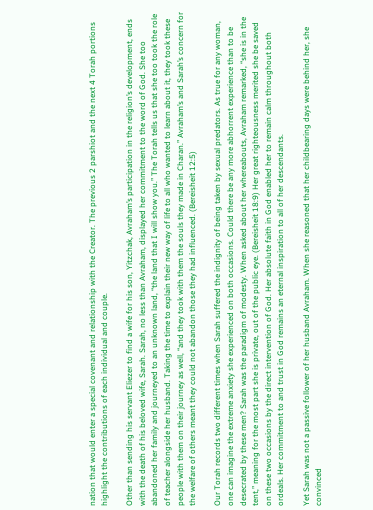nation that would enter a special covenant and relationship with the Creator. The previous 2 parshiot and the next 4 Torah portions highlight the contributions of each individual and couple.

Other than sending his servant Eliezer to find a wife for his son, Yitzchak, Avraham’s participation in the religion’s development, ends with the death of his beloved wife, Sarah. Sarah, no less than Avraham, displayed her commitment to the word of God. She too abandoned her family and journeyed to an unknown land, “the land that I will show you.” The Torah tells us that she too took the role of teacher alongside her husband. Taking the time to explain their new way of life to all who wanted to learn about it, they took these people with them on their journey as well, “and they took with them the souls they made in Charan.” Avraham’s and Sarah’s concern for the welfare of others meant they could not abandon those they had influenced. (Bereisheit 12:5)

Our Torah records two different times when Sarah suffered the indignity of being taken by sexual predators. As true for any woman, one can imagine the extreme anxiety she experienced on both occasions. Could there be any more abhorrent experience than to be desecrated by these men? Sarah was the paradigm of modesty. When asked about her whereabouts, Avraham remarked, “she is in the tent,” meaning for the most part she is private, out of the public eye. (Bereisheit 18:9) Her great righteousness merited she be saved on these two occasions by the direct intervention of God. Her absolute faith in God enabled her to remain calm throughout both ordeals. Her commitment to and trust in God remains an eternal inspiration to all of her descendants.

Yet Sarah was not a passive follower of her husband Avraham. When she reasoned that her childbearing days were behind her, she convinced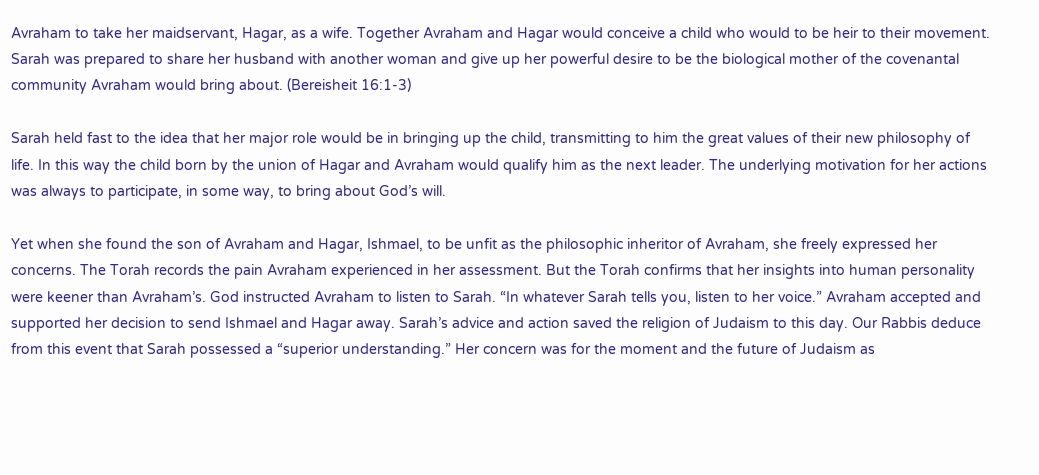Avraham to take her maidservant, Hagar, as a wife. Together Avraham and Hagar would conceive a child who would to be heir to their movement. Sarah was prepared to share her husband with another woman and give up her powerful desire to be the biological mother of the covenantal community Avraham would bring about. (Bereisheit 16:1-3)

Sarah held fast to the idea that her major role would be in bringing up the child, transmitting to him the great values of their new philosophy of life. In this way the child born by the union of Hagar and Avraham would qualify him as the next leader. The underlying motivation for her actions was always to participate, in some way, to bring about God’s will.

Yet when she found the son of Avraham and Hagar, Ishmael, to be unfit as the philosophic inheritor of Avraham, she freely expressed her concerns. The Torah records the pain Avraham experienced in her assessment. But the Torah confirms that her insights into human personality were keener than Avraham’s. God instructed Avraham to listen to Sarah. “In whatever Sarah tells you, listen to her voice.” Avraham accepted and supported her decision to send Ishmael and Hagar away. Sarah’s advice and action saved the religion of Judaism to this day. Our Rabbis deduce from this event that Sarah possessed a “superior understanding.” Her concern was for the moment and the future of Judaism as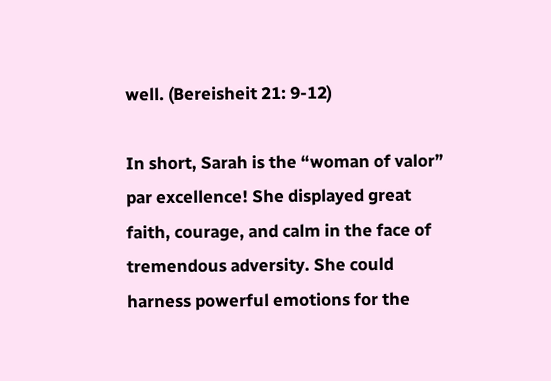well. (Bereisheit 21: 9-12)

In short, Sarah is the “woman of valor” par excellence! She displayed great faith, courage, and calm in the face of tremendous adversity. She could harness powerful emotions for the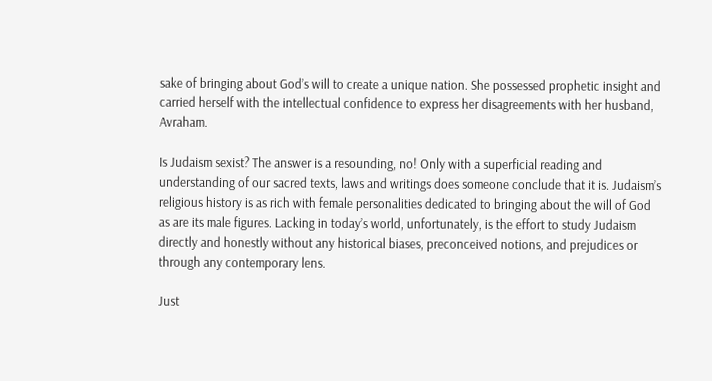sake of bringing about God’s will to create a unique nation. She possessed prophetic insight and carried herself with the intellectual confidence to express her disagreements with her husband, Avraham.

Is Judaism sexist? The answer is a resounding, no! Only with a superficial reading and understanding of our sacred texts, laws and writings does someone conclude that it is. Judaism’s religious history is as rich with female personalities dedicated to bringing about the will of God as are its male figures. Lacking in today’s world, unfortunately, is the effort to study Judaism directly and honestly without any historical biases, preconceived notions, and prejudices or through any contemporary lens.

Just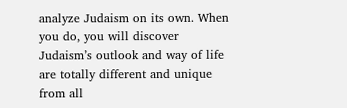analyze Judaism on its own. When you do, you will discover Judaism’s outlook and way of life are totally different and unique from all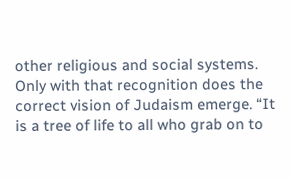other religious and social systems. Only with that recognition does the correct vision of Judaism emerge. “It is a tree of life to all who grab on to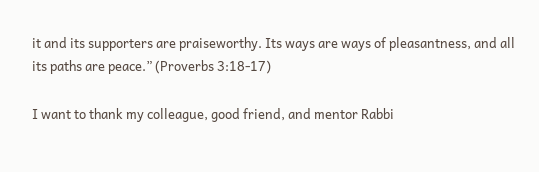it and its supporters are praiseworthy. Its ways are ways of pleasantness, and all its paths are peace.” (Proverbs 3:18-17)

I want to thank my colleague, good friend, and mentor Rabbi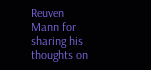Reuven Mann for sharing his thoughts on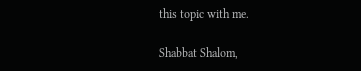this topic with me.

Shabbat Shalom,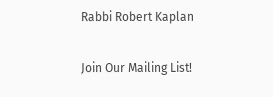Rabbi Robert Kaplan

Join Our Mailing List!